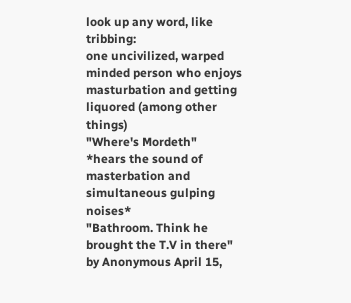look up any word, like tribbing:
one uncivilized, warped minded person who enjoys masturbation and getting liquored (among other things)
"Where's Mordeth"
*hears the sound of masterbation and simultaneous gulping noises*
"Bathroom. Think he brought the T.V in there"
by Anonymous April 15,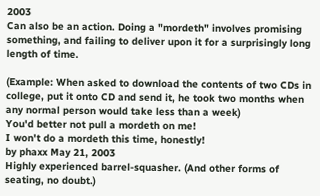2003
Can also be an action. Doing a "mordeth" involves promising something, and failing to deliver upon it for a surprisingly long length of time.

(Example: When asked to download the contents of two CDs in college, put it onto CD and send it, he took two months when any normal person would take less than a week)
You'd better not pull a mordeth on me!
I won't do a mordeth this time, honestly!
by phaxx May 21, 2003
Highly experienced barrel-squasher. (And other forms of seating, no doubt.)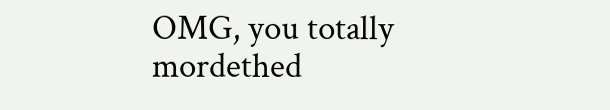OMG, you totally mordethed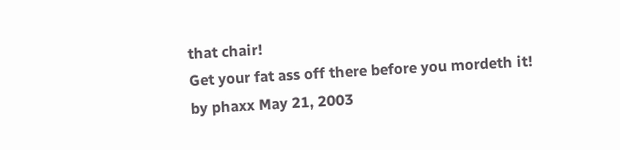that chair!
Get your fat ass off there before you mordeth it!
by phaxx May 21, 2003